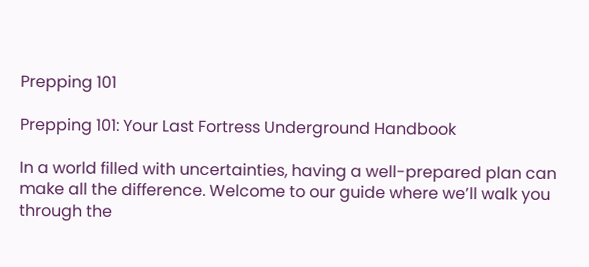Prepping 101

Prepping 101: Your Last Fortress Underground Handbook

In a world filled with uncertainties, having a well-prepared plan can make all the difference. Welcome to our guide where we’ll walk you through the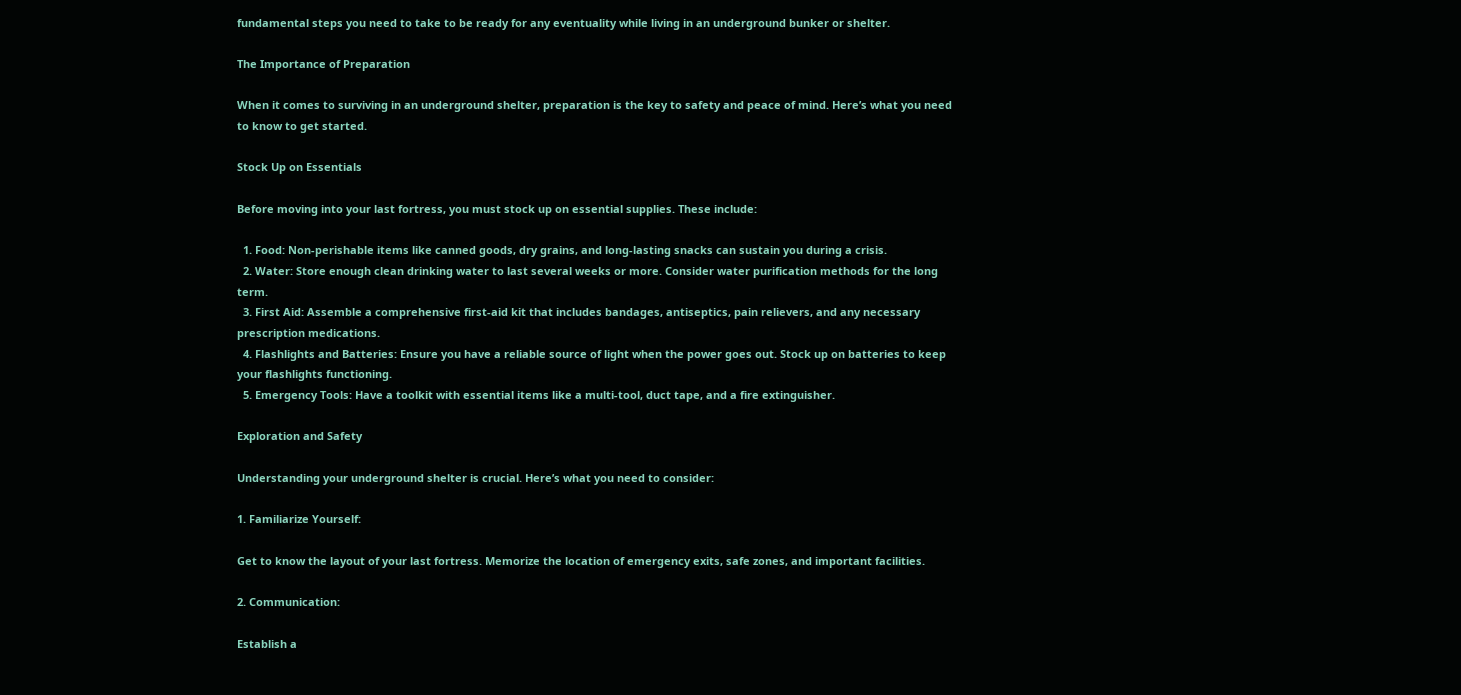fundamental steps you need to take to be ready for any eventuality while living in an underground bunker or shelter.

The Importance of Preparation

When it comes to surviving in an underground shelter, preparation is the key to safety and peace of mind. Here’s what you need to know to get started.

Stock Up on Essentials

Before moving into your last fortress, you must stock up on essential supplies. These include:

  1. Food: Non-perishable items like canned goods, dry grains, and long-lasting snacks can sustain you during a crisis.
  2. Water: Store enough clean drinking water to last several weeks or more. Consider water purification methods for the long term.
  3. First Aid: Assemble a comprehensive first-aid kit that includes bandages, antiseptics, pain relievers, and any necessary prescription medications.
  4. Flashlights and Batteries: Ensure you have a reliable source of light when the power goes out. Stock up on batteries to keep your flashlights functioning.
  5. Emergency Tools: Have a toolkit with essential items like a multi-tool, duct tape, and a fire extinguisher.

Exploration and Safety

Understanding your underground shelter is crucial. Here’s what you need to consider:

1. Familiarize Yourself:

Get to know the layout of your last fortress. Memorize the location of emergency exits, safe zones, and important facilities.

2. Communication:

Establish a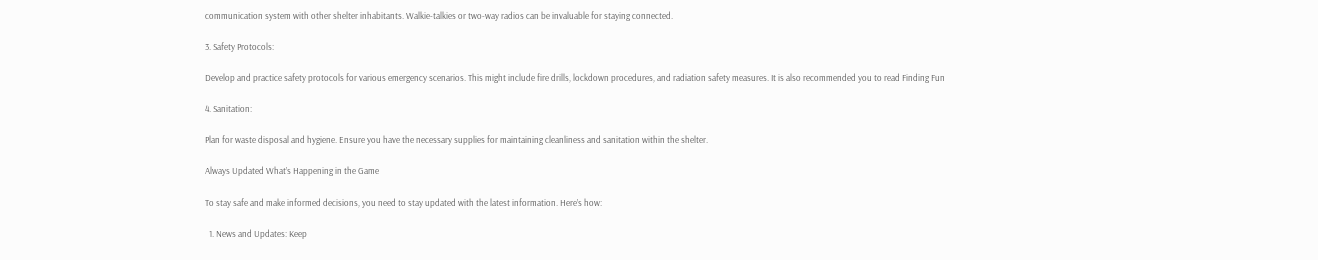communication system with other shelter inhabitants. Walkie-talkies or two-way radios can be invaluable for staying connected.

3. Safety Protocols:

Develop and practice safety protocols for various emergency scenarios. This might include fire drills, lockdown procedures, and radiation safety measures. It is also recommended you to read Finding Fun

4. Sanitation:

Plan for waste disposal and hygiene. Ensure you have the necessary supplies for maintaining cleanliness and sanitation within the shelter.

Always Updated What’s Happening in the Game

To stay safe and make informed decisions, you need to stay updated with the latest information. Here’s how:

  1. News and Updates: Keep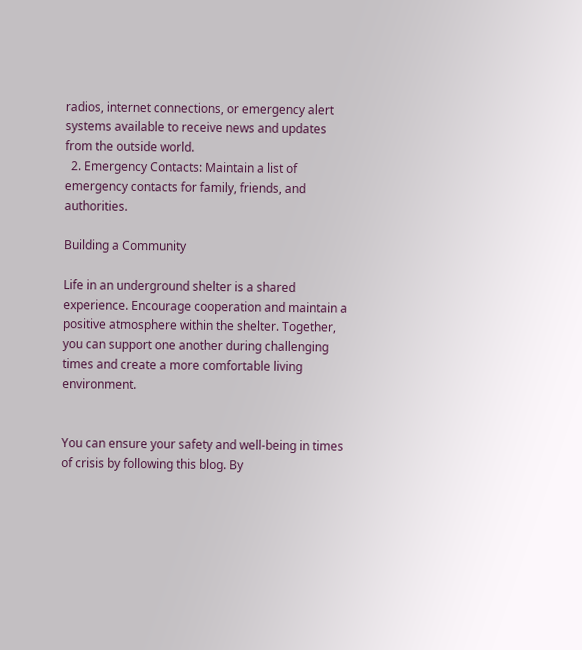radios, internet connections, or emergency alert systems available to receive news and updates from the outside world.
  2. Emergency Contacts: Maintain a list of emergency contacts for family, friends, and authorities.

Building a Community

Life in an underground shelter is a shared experience. Encourage cooperation and maintain a positive atmosphere within the shelter. Together, you can support one another during challenging times and create a more comfortable living environment.


You can ensure your safety and well-being in times of crisis by following this blog. By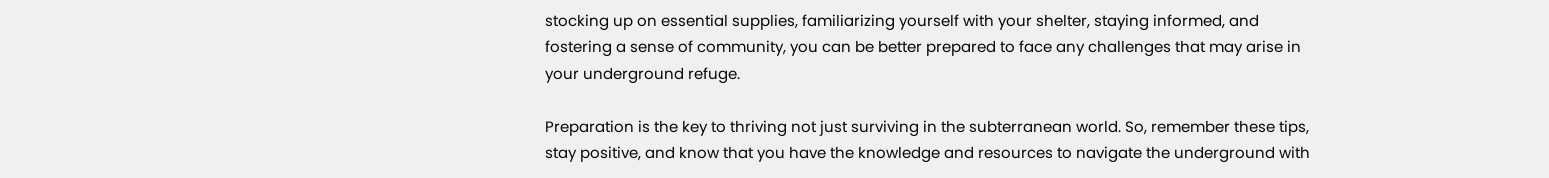stocking up on essential supplies, familiarizing yourself with your shelter, staying informed, and fostering a sense of community, you can be better prepared to face any challenges that may arise in your underground refuge.

Preparation is the key to thriving not just surviving in the subterranean world. So, remember these tips, stay positive, and know that you have the knowledge and resources to navigate the underground with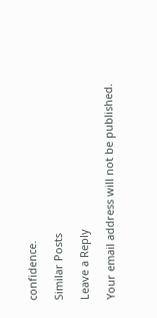confidence.

Similar Posts

Leave a Reply

Your email address will not be published.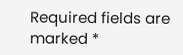Required fields are marked *